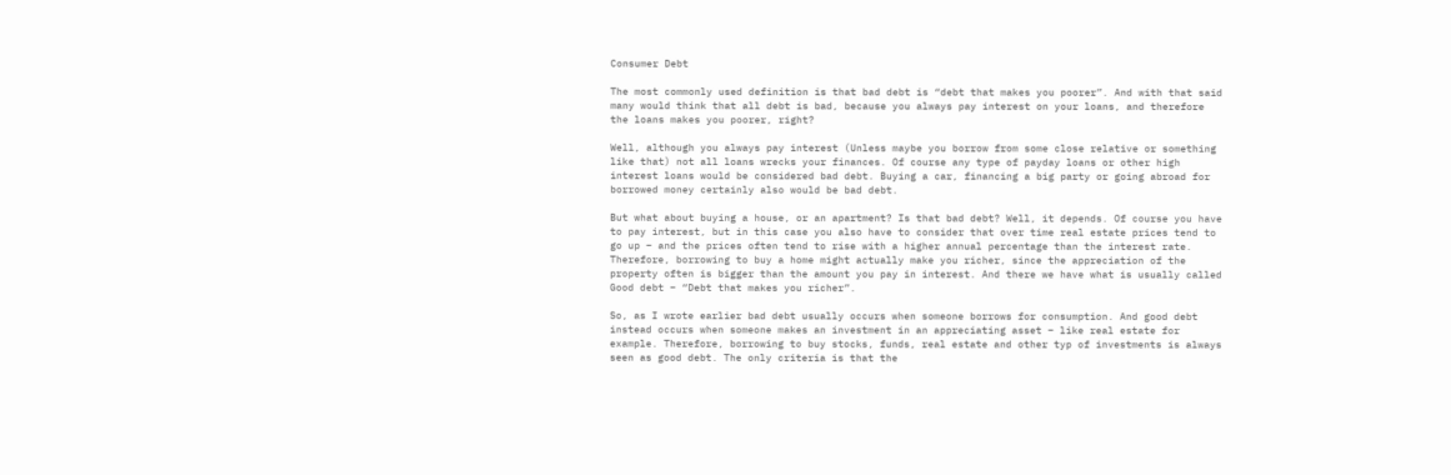Consumer Debt

The most commonly used definition is that bad debt is “debt that makes you poorer”. And with that said many would think that all debt is bad, because you always pay interest on your loans, and therefore the loans makes you poorer, right?

Well, although you always pay interest (Unless maybe you borrow from some close relative or something like that) not all loans wrecks your finances. Of course any type of payday loans or other high interest loans would be considered bad debt. Buying a car, financing a big party or going abroad for borrowed money certainly also would be bad debt.

But what about buying a house, or an apartment? Is that bad debt? Well, it depends. Of course you have to pay interest, but in this case you also have to consider that over time real estate prices tend to go up – and the prices often tend to rise with a higher annual percentage than the interest rate. Therefore, borrowing to buy a home might actually make you richer, since the appreciation of the property often is bigger than the amount you pay in interest. And there we have what is usually called Good debt – “Debt that makes you richer”.

So, as I wrote earlier bad debt usually occurs when someone borrows for consumption. And good debt instead occurs when someone makes an investment in an appreciating asset – like real estate for example. Therefore, borrowing to buy stocks, funds, real estate and other typ of investments is always seen as good debt. The only criteria is that the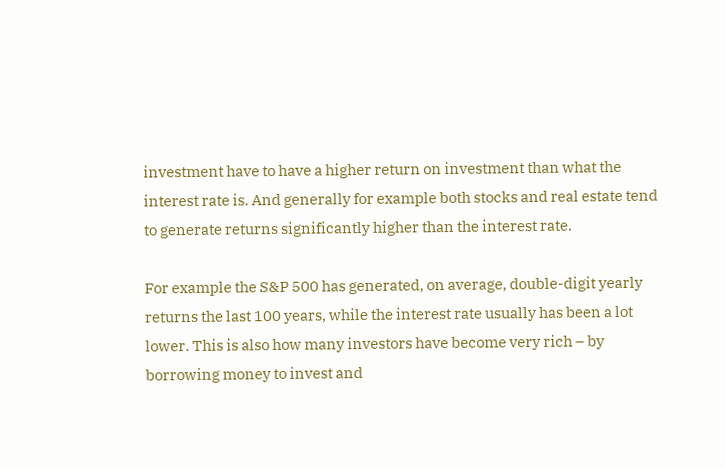investment have to have a higher return on investment than what the interest rate is. And generally for example both stocks and real estate tend to generate returns significantly higher than the interest rate.

For example the S&P 500 has generated, on average, double-digit yearly returns the last 100 years, while the interest rate usually has been a lot lower. This is also how many investors have become very rich – by borrowing money to invest and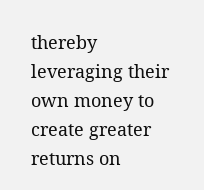thereby leveraging their own money to create greater returns on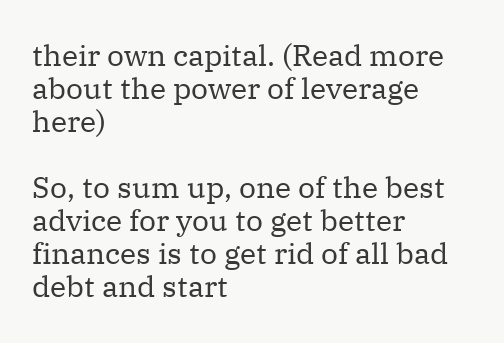their own capital. (Read more about the power of leverage here)

So, to sum up, one of the best advice for you to get better finances is to get rid of all bad debt and start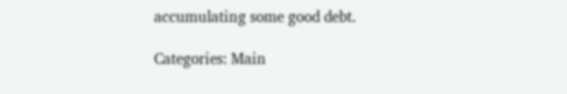accumulating some good debt.

Categories: Main